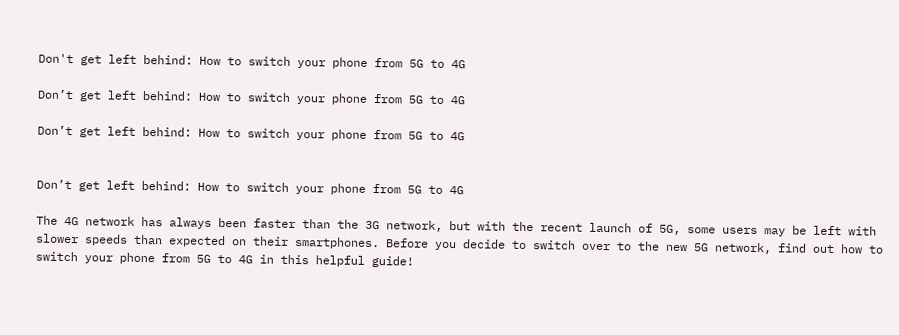Don't get left behind: How to switch your phone from 5G to 4G

Don’t get left behind: How to switch your phone from 5G to 4G

Don’t get left behind: How to switch your phone from 5G to 4G


Don’t get left behind: How to switch your phone from 5G to 4G

The 4G network has always been faster than the 3G network, but with the recent launch of 5G, some users may be left with slower speeds than expected on their smartphones. Before you decide to switch over to the new 5G network, find out how to switch your phone from 5G to 4G in this helpful guide!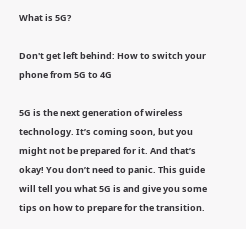What is 5G?

Don't get left behind: How to switch your phone from 5G to 4G

5G is the next generation of wireless technology. It’s coming soon, but you might not be prepared for it. And that’s okay! You don’t need to panic. This guide will tell you what 5G is and give you some tips on how to prepare for the transition.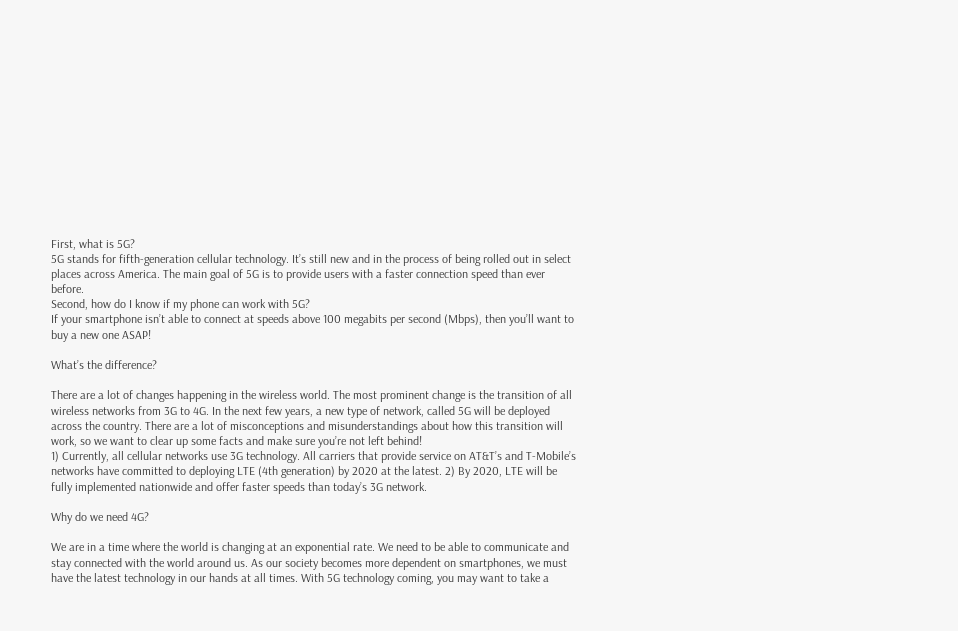First, what is 5G?
5G stands for fifth-generation cellular technology. It’s still new and in the process of being rolled out in select places across America. The main goal of 5G is to provide users with a faster connection speed than ever before.
Second, how do I know if my phone can work with 5G?
If your smartphone isn’t able to connect at speeds above 100 megabits per second (Mbps), then you’ll want to buy a new one ASAP!

What’s the difference?

There are a lot of changes happening in the wireless world. The most prominent change is the transition of all wireless networks from 3G to 4G. In the next few years, a new type of network, called 5G will be deployed across the country. There are a lot of misconceptions and misunderstandings about how this transition will work, so we want to clear up some facts and make sure you’re not left behind!
1) Currently, all cellular networks use 3G technology. All carriers that provide service on AT&T’s and T-Mobile’s networks have committed to deploying LTE (4th generation) by 2020 at the latest. 2) By 2020, LTE will be fully implemented nationwide and offer faster speeds than today’s 3G network.

Why do we need 4G?

We are in a time where the world is changing at an exponential rate. We need to be able to communicate and stay connected with the world around us. As our society becomes more dependent on smartphones, we must have the latest technology in our hands at all times. With 5G technology coming, you may want to take a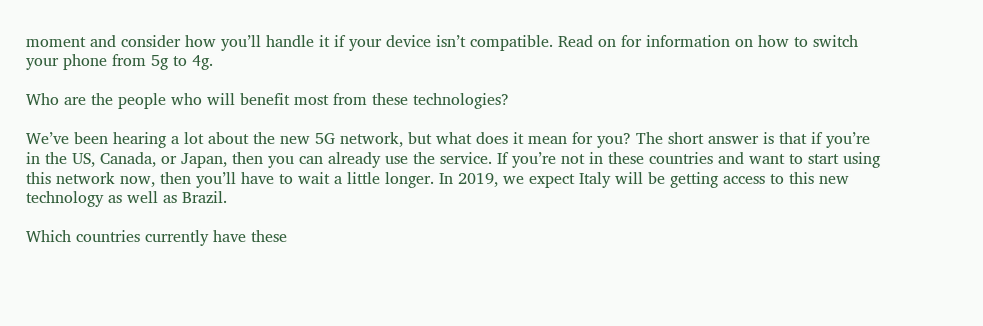moment and consider how you’ll handle it if your device isn’t compatible. Read on for information on how to switch your phone from 5g to 4g.

Who are the people who will benefit most from these technologies?

We’ve been hearing a lot about the new 5G network, but what does it mean for you? The short answer is that if you’re in the US, Canada, or Japan, then you can already use the service. If you’re not in these countries and want to start using this network now, then you’ll have to wait a little longer. In 2019, we expect Italy will be getting access to this new technology as well as Brazil.

Which countries currently have these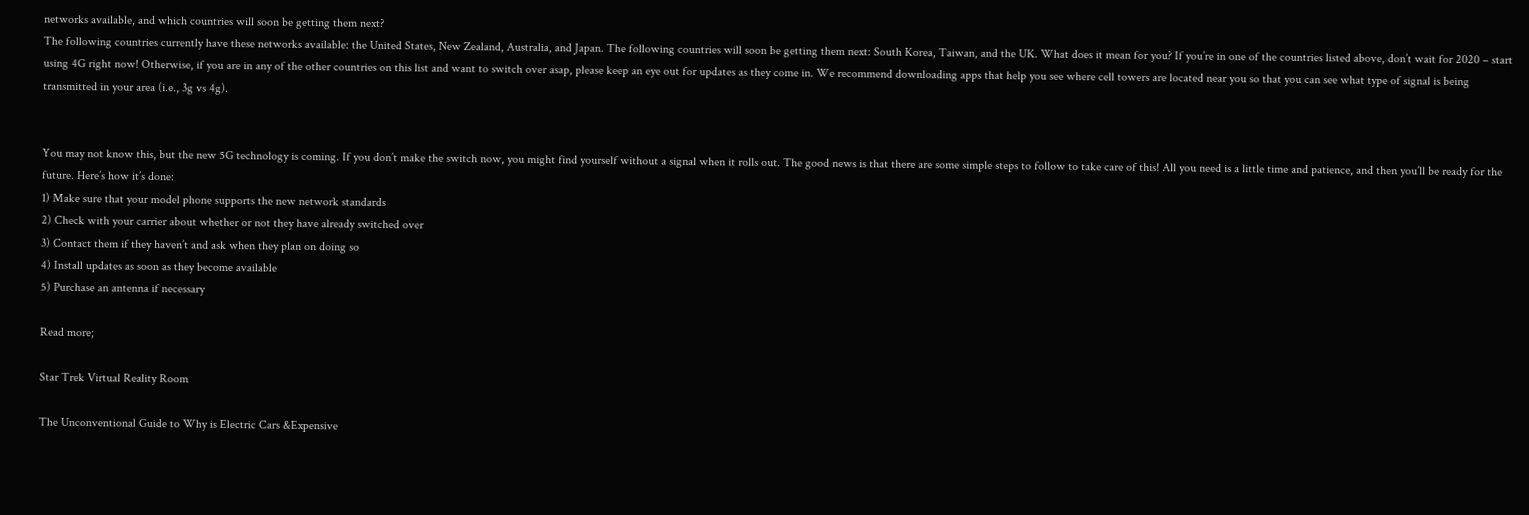networks available, and which countries will soon be getting them next?
The following countries currently have these networks available: the United States, New Zealand, Australia, and Japan. The following countries will soon be getting them next: South Korea, Taiwan, and the UK. What does it mean for you? If you’re in one of the countries listed above, don’t wait for 2020 – start using 4G right now! Otherwise, if you are in any of the other countries on this list and want to switch over asap, please keep an eye out for updates as they come in. We recommend downloading apps that help you see where cell towers are located near you so that you can see what type of signal is being transmitted in your area (i.e., 3g vs 4g).


You may not know this, but the new 5G technology is coming. If you don’t make the switch now, you might find yourself without a signal when it rolls out. The good news is that there are some simple steps to follow to take care of this! All you need is a little time and patience, and then you’ll be ready for the future. Here’s how it’s done:
1) Make sure that your model phone supports the new network standards
2) Check with your carrier about whether or not they have already switched over
3) Contact them if they haven’t and ask when they plan on doing so
4) Install updates as soon as they become available
5) Purchase an antenna if necessary

Read more;

Star Trek Virtual Reality Room

The Unconventional Guide to Why is Electric Cars &Expensive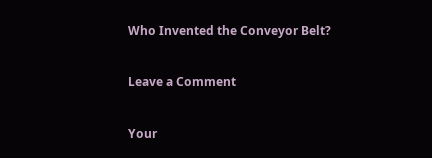Who Invented the Conveyor Belt?

Leave a Comment

Your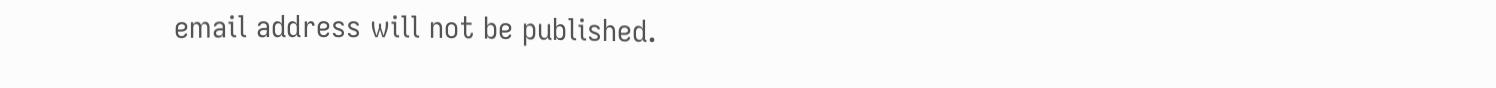email address will not be published.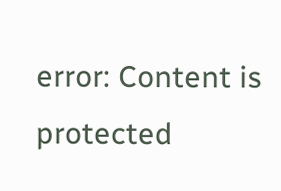error: Content is protected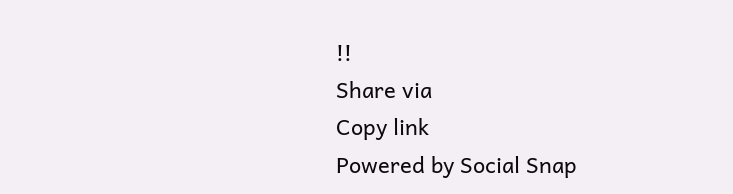!!
Share via
Copy link
Powered by Social Snap